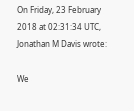On Friday, 23 February 2018 at 02:31:34 UTC, Jonathan M Davis wrote:

We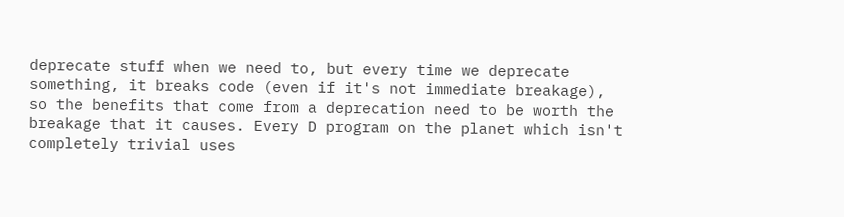deprecate stuff when we need to, but every time we deprecate something, it breaks code (even if it's not immediate breakage), so the benefits that come from a deprecation need to be worth the breakage that it causes. Every D program on the planet which isn't completely trivial uses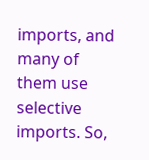imports, and many of them use selective imports. So,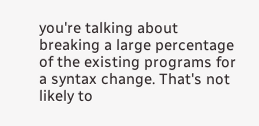you're talking about breaking a large percentage of the existing programs for a syntax change. That's not likely to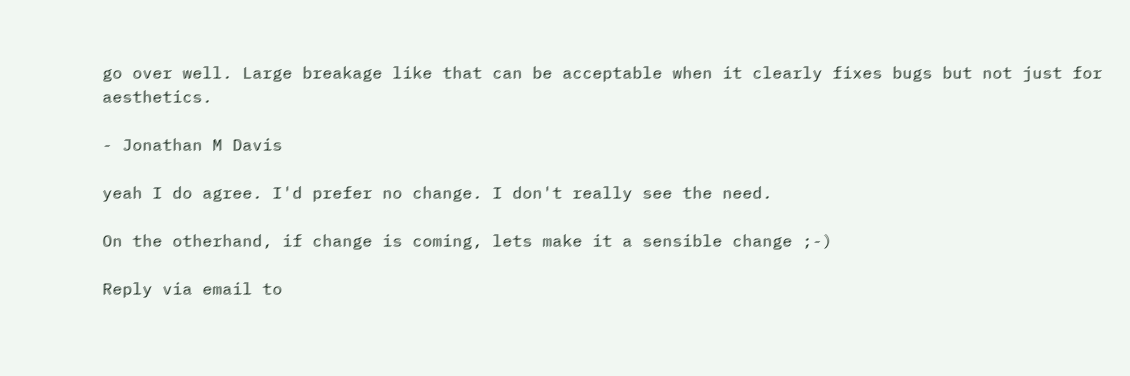go over well. Large breakage like that can be acceptable when it clearly fixes bugs but not just for aesthetics.

- Jonathan M Davis

yeah I do agree. I'd prefer no change. I don't really see the need.

On the otherhand, if change is coming, lets make it a sensible change ;-)

Reply via email to